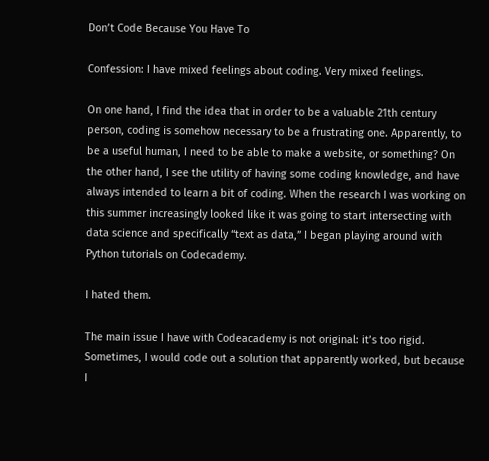Don’t Code Because You Have To

Confession: I have mixed feelings about coding. Very mixed feelings.

On one hand, I find the idea that in order to be a valuable 21th century person, coding is somehow necessary to be a frustrating one. Apparently, to be a useful human, I need to be able to make a website, or something? On the other hand, I see the utility of having some coding knowledge, and have always intended to learn a bit of coding. When the research I was working on this summer increasingly looked like it was going to start intersecting with data science and specifically “text as data,” I began playing around with Python tutorials on Codecademy.

I hated them.

The main issue I have with Codeacademy is not original: it’s too rigid. Sometimes, I would code out a solution that apparently worked, but because I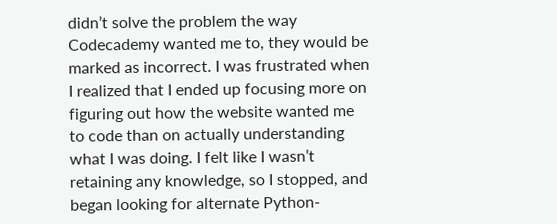didn’t solve the problem the way Codecademy wanted me to, they would be marked as incorrect. I was frustrated when I realized that I ended up focusing more on figuring out how the website wanted me to code than on actually understanding what I was doing. I felt like I wasn’t retaining any knowledge, so I stopped, and began looking for alternate Python-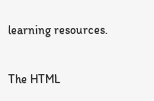learning resources.

The HTML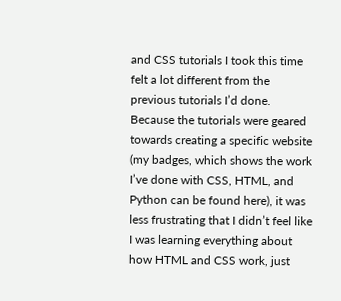and CSS tutorials I took this time felt a lot different from the previous tutorials I’d done. Because the tutorials were geared towards creating a specific website (my badges, which shows the work I’ve done with CSS, HTML, and Python can be found here), it was less frustrating that I didn’t feel like I was learning everything about how HTML and CSS work, just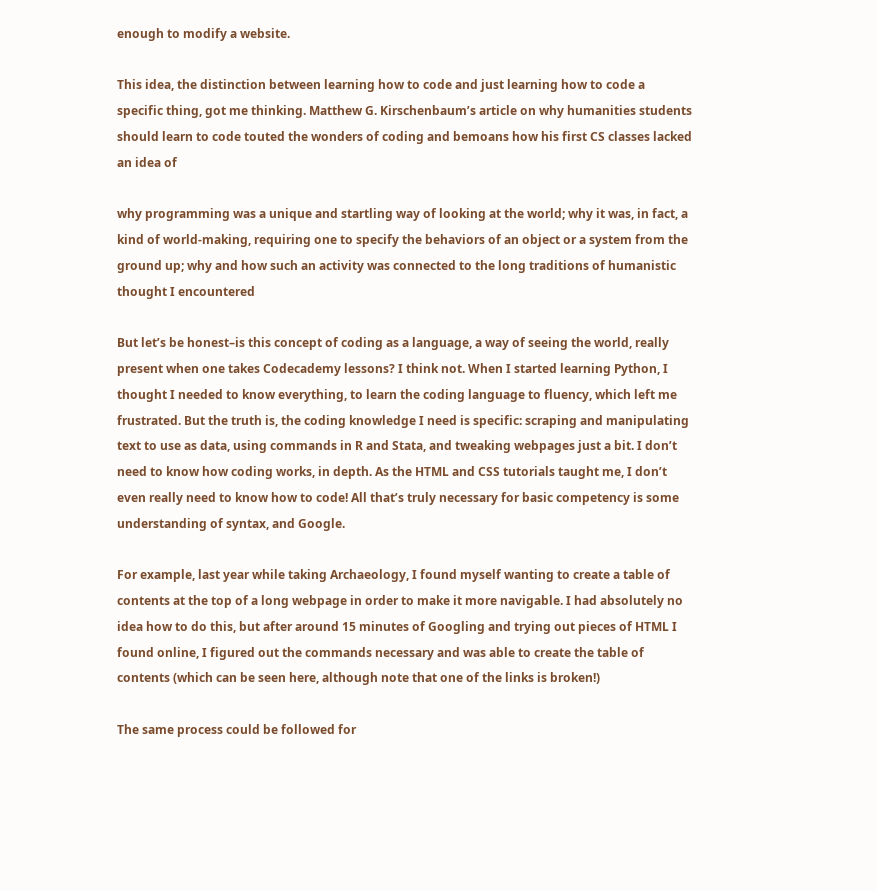enough to modify a website.

This idea, the distinction between learning how to code and just learning how to code a specific thing, got me thinking. Matthew G. Kirschenbaum’s article on why humanities students should learn to code touted the wonders of coding and bemoans how his first CS classes lacked an idea of

why programming was a unique and startling way of looking at the world; why it was, in fact, a kind of world-making, requiring one to specify the behaviors of an object or a system from the ground up; why and how such an activity was connected to the long traditions of humanistic thought I encountered

But let’s be honest–is this concept of coding as a language, a way of seeing the world, really present when one takes Codecademy lessons? I think not. When I started learning Python, I thought I needed to know everything, to learn the coding language to fluency, which left me frustrated. But the truth is, the coding knowledge I need is specific: scraping and manipulating text to use as data, using commands in R and Stata, and tweaking webpages just a bit. I don’t need to know how coding works, in depth. As the HTML and CSS tutorials taught me, I don’t even really need to know how to code! All that’s truly necessary for basic competency is some understanding of syntax, and Google.

For example, last year while taking Archaeology, I found myself wanting to create a table of contents at the top of a long webpage in order to make it more navigable. I had absolutely no idea how to do this, but after around 15 minutes of Googling and trying out pieces of HTML I found online, I figured out the commands necessary and was able to create the table of contents (which can be seen here, although note that one of the links is broken!)

The same process could be followed for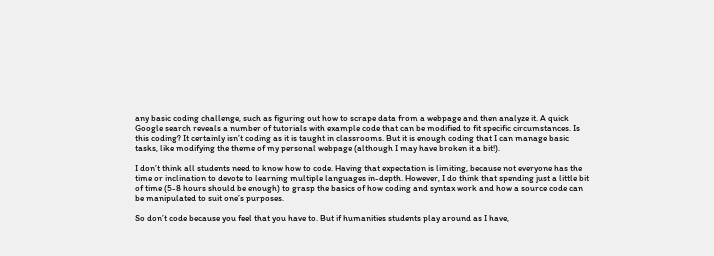any basic coding challenge, such as figuring out how to scrape data from a webpage and then analyze it. A quick Google search reveals a number of tutorials with example code that can be modified to fit specific circumstances. Is this coding? It certainly isn’t coding as it is taught in classrooms. But it is enough coding that I can manage basic tasks, like modifying the theme of my personal webpage (although I may have broken it a bit!).

I don’t think all students need to know how to code. Having that expectation is limiting, because not everyone has the time or inclination to devote to learning multiple languages in-depth. However, I do think that spending just a little bit of time (5-8 hours should be enough) to grasp the basics of how coding and syntax work and how a source code can be manipulated to suit one’s purposes.

So don’t code because you feel that you have to. But if humanities students play around as I have,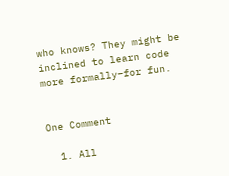who knows? They might be inclined to learn code more formally–for fun.


One Comment

  1. All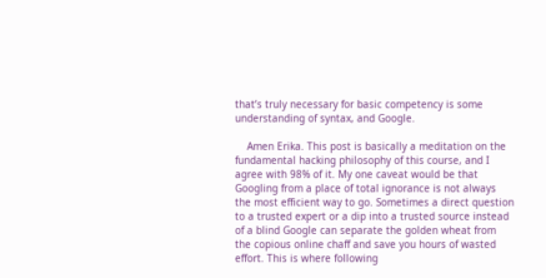that’s truly necessary for basic competency is some understanding of syntax, and Google.

    Amen Erika. This post is basically a meditation on the fundamental hacking philosophy of this course, and I agree with 98% of it. My one caveat would be that Googling from a place of total ignorance is not always the most efficient way to go. Sometimes a direct question to a trusted expert or a dip into a trusted source instead of a blind Google can separate the golden wheat from the copious online chaff and save you hours of wasted effort. This is where following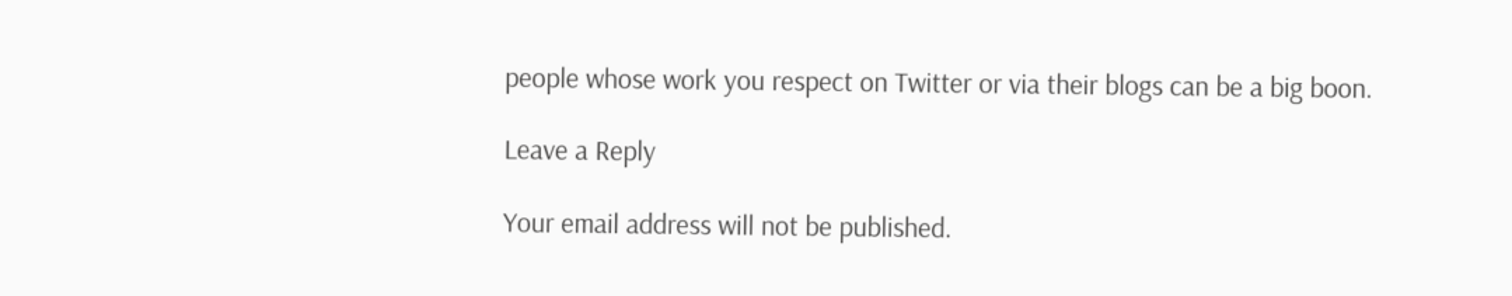people whose work you respect on Twitter or via their blogs can be a big boon.

Leave a Reply

Your email address will not be published.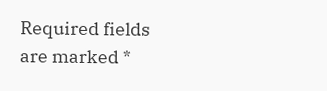Required fields are marked *